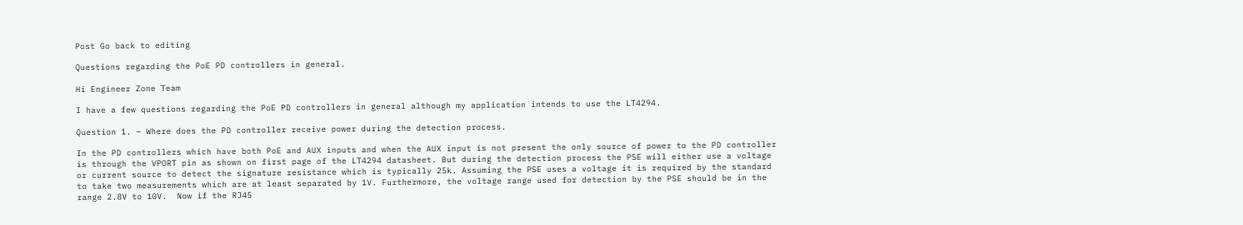Post Go back to editing

Questions regarding the PoE PD controllers in general.

Hi Engineer Zone Team

I have a few questions regarding the PoE PD controllers in general although my application intends to use the LT4294.

Question 1. – Where does the PD controller receive power during the detection process.

In the PD controllers which have both PoE and AUX inputs and when the AUX input is not present the only source of power to the PD controller is through the VPORT pin as shown on first page of the LT4294 datasheet. But during the detection process the PSE will either use a voltage or current source to detect the signature resistance which is typically 25k. Assuming the PSE uses a voltage it is required by the standard to take two measurements which are at least separated by 1V. Furthermore, the voltage range used for detection by the PSE should be in the range 2.8V to 10V.  Now if the RJ45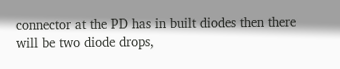connector at the PD has in built diodes then there will be two diode drops,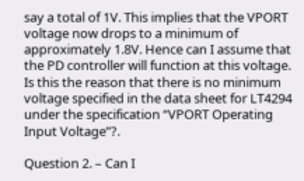say a total of 1V. This implies that the VPORT voltage now drops to a minimum of approximately 1.8V. Hence can I assume that the PD controller will function at this voltage. Is this the reason that there is no minimum voltage specified in the data sheet for LT4294 under the specification “VPORT Operating Input Voltage”?.

Question 2. – Can I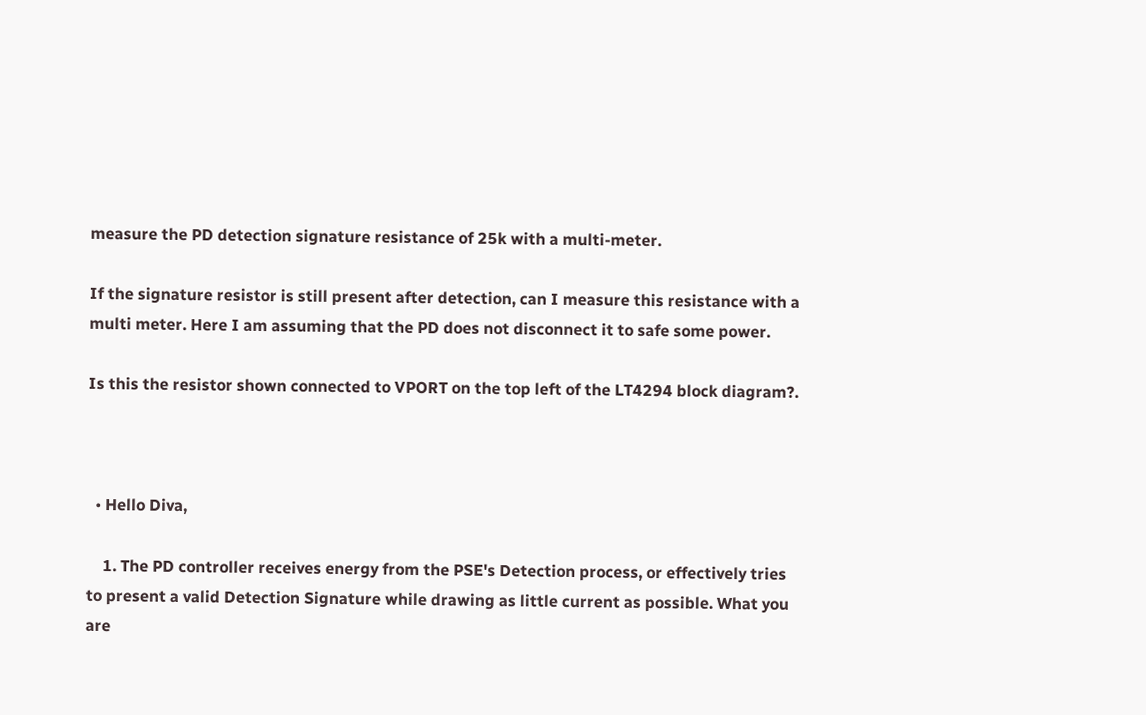measure the PD detection signature resistance of 25k with a multi-meter.

If the signature resistor is still present after detection, can I measure this resistance with a multi meter. Here I am assuming that the PD does not disconnect it to safe some power.

Is this the resistor shown connected to VPORT on the top left of the LT4294 block diagram?.



  • Hello Diva,

    1. The PD controller receives energy from the PSE's Detection process, or effectively tries to present a valid Detection Signature while drawing as little current as possible. What you are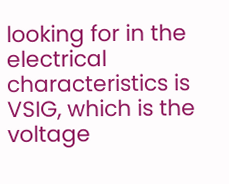looking for in the electrical characteristics is VSIG, which is the voltage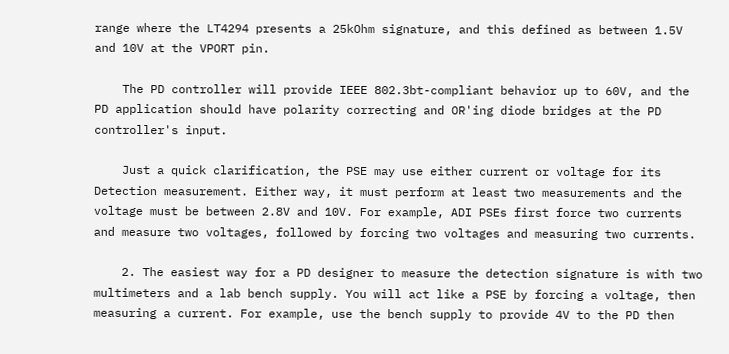range where the LT4294 presents a 25kOhm signature, and this defined as between 1.5V and 10V at the VPORT pin.

    The PD controller will provide IEEE 802.3bt-compliant behavior up to 60V, and the PD application should have polarity correcting and OR'ing diode bridges at the PD controller's input.

    Just a quick clarification, the PSE may use either current or voltage for its Detection measurement. Either way, it must perform at least two measurements and the voltage must be between 2.8V and 10V. For example, ADI PSEs first force two currents and measure two voltages, followed by forcing two voltages and measuring two currents.

    2. The easiest way for a PD designer to measure the detection signature is with two multimeters and a lab bench supply. You will act like a PSE by forcing a voltage, then measuring a current. For example, use the bench supply to provide 4V to the PD then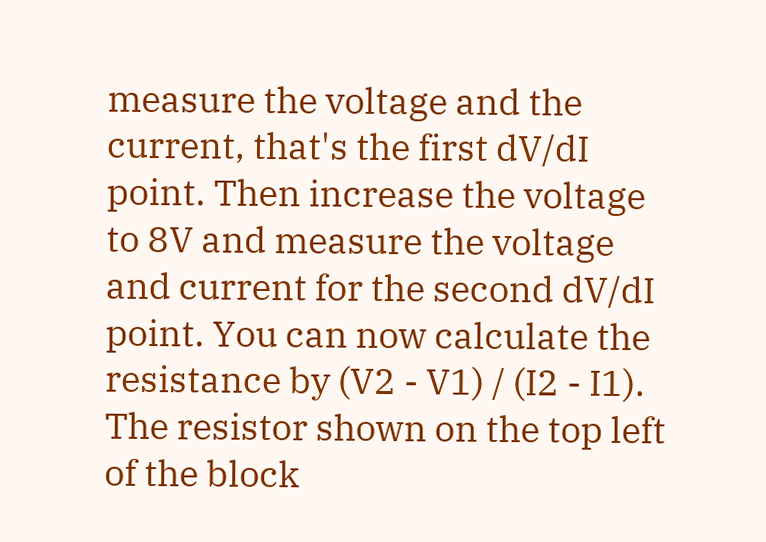measure the voltage and the current, that's the first dV/dI point. Then increase the voltage to 8V and measure the voltage and current for the second dV/dI point. You can now calculate the resistance by (V2 - V1) / (I2 - I1). The resistor shown on the top left of the block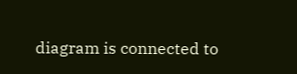diagram is connected to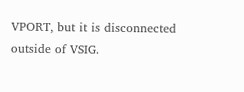VPORT, but it is disconnected outside of VSIG.